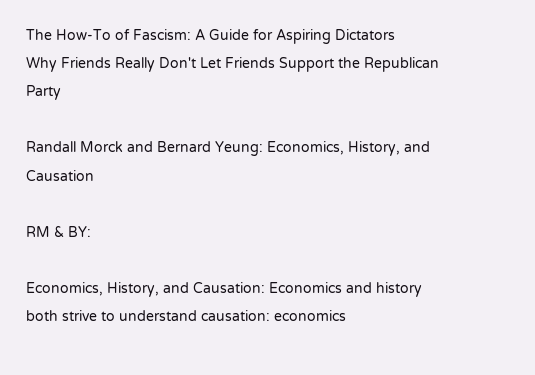The How-To of Fascism: A Guide for Aspiring Dictators
Why Friends Really Don't Let Friends Support the Republican Party

Randall Morck and Bernard Yeung: Economics, History, and Causation

RM & BY:

Economics, History, and Causation: Economics and history both strive to understand causation: economics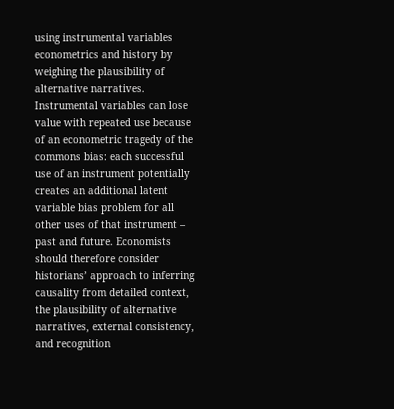using instrumental variables econometrics and history by weighing the plausibility of alternative narratives. Instrumental variables can lose value with repeated use because of an econometric tragedy of the commons bias: each successful use of an instrument potentially creates an additional latent variable bias problem for all other uses of that instrument – past and future. Economists should therefore consider historians’ approach to inferring causality from detailed context, the plausibility of alternative narratives, external consistency, and recognition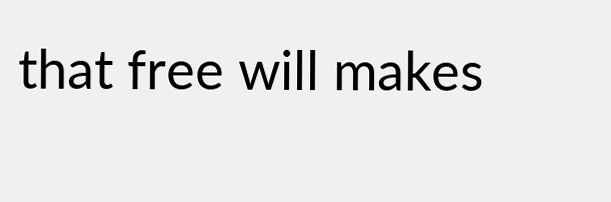that free will makes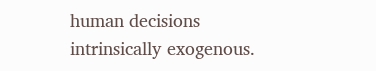human decisions intrinsically exogenous.